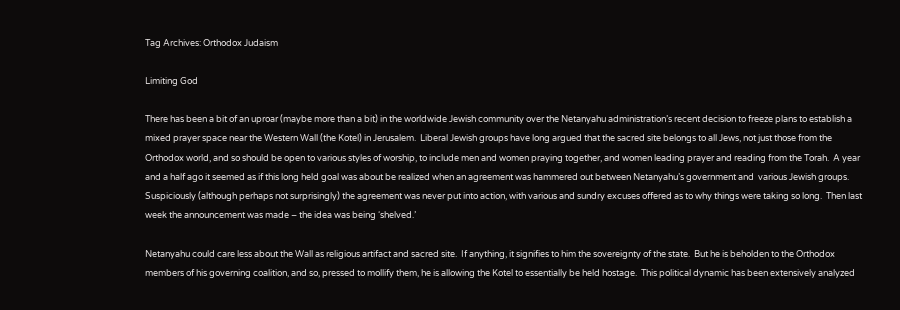Tag Archives: Orthodox Judaism

Limiting God

There has been a bit of an uproar (maybe more than a bit) in the worldwide Jewish community over the Netanyahu administration’s recent decision to freeze plans to establish a mixed prayer space near the Western Wall (the Kotel) in Jerusalem.  Liberal Jewish groups have long argued that the sacred site belongs to all Jews, not just those from the Orthodox world, and so should be open to various styles of worship, to include men and women praying together, and women leading prayer and reading from the Torah.  A year and a half ago it seemed as if this long held goal was about be realized when an agreement was hammered out between Netanyahu’s government and  various Jewish groups.  Suspiciously (although perhaps not surprisingly) the agreement was never put into action, with various and sundry excuses offered as to why things were taking so long.  Then last week the announcement was made – the idea was being ‘shelved.’

Netanyahu could care less about the Wall as religious artifact and sacred site.  If anything, it signifies to him the sovereignty of the state.  But he is beholden to the Orthodox members of his governing coalition, and so, pressed to mollify them, he is allowing the Kotel to essentially be held hostage.  This political dynamic has been extensively analyzed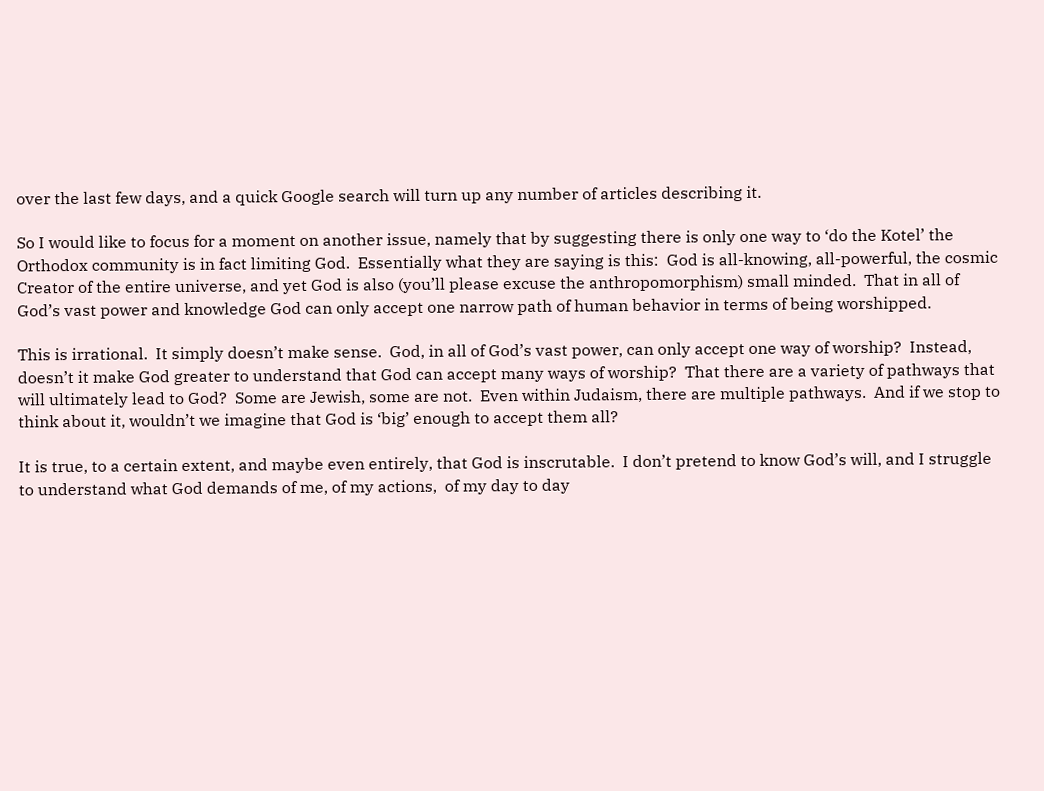over the last few days, and a quick Google search will turn up any number of articles describing it.

So I would like to focus for a moment on another issue, namely that by suggesting there is only one way to ‘do the Kotel’ the Orthodox community is in fact limiting God.  Essentially what they are saying is this:  God is all-knowing, all-powerful, the cosmic Creator of the entire universe, and yet God is also (you’ll please excuse the anthropomorphism) small minded.  That in all of God’s vast power and knowledge God can only accept one narrow path of human behavior in terms of being worshipped.

This is irrational.  It simply doesn’t make sense.  God, in all of God’s vast power, can only accept one way of worship?  Instead, doesn’t it make God greater to understand that God can accept many ways of worship?  That there are a variety of pathways that will ultimately lead to God?  Some are Jewish, some are not.  Even within Judaism, there are multiple pathways.  And if we stop to think about it, wouldn’t we imagine that God is ‘big’ enough to accept them all?

It is true, to a certain extent, and maybe even entirely, that God is inscrutable.  I don’t pretend to know God’s will, and I struggle to understand what God demands of me, of my actions,  of my day to day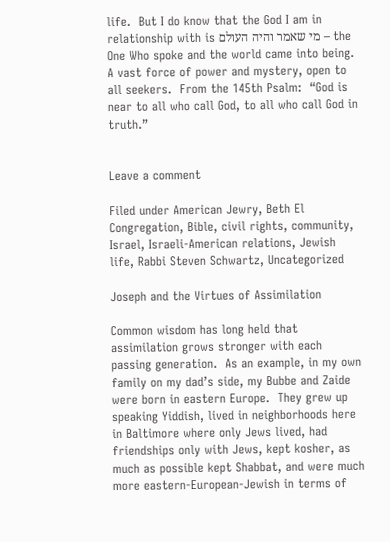life.  But I do know that the God I am in relationship with is מי שאמר והיה העולם – the One Who spoke and the world came into being.  A vast force of power and mystery, open to all seekers.  From the 145th Psalm:  “God is near to all who call God, to all who call God in truth.”


Leave a comment

Filed under American Jewry, Beth El Congregation, Bible, civil rights, community, Israel, Israeli-American relations, Jewish life, Rabbi Steven Schwartz, Uncategorized

Joseph and the Virtues of Assimilation

Common wisdom has long held that assimilation grows stronger with each passing generation.  As an example, in my own family on my dad’s side, my Bubbe and Zaide were born in eastern Europe.  They grew up speaking Yiddish, lived in neighborhoods here in Baltimore where only Jews lived, had friendships only with Jews, kept kosher, as much as possible kept Shabbat, and were much more eastern-European-Jewish in terms of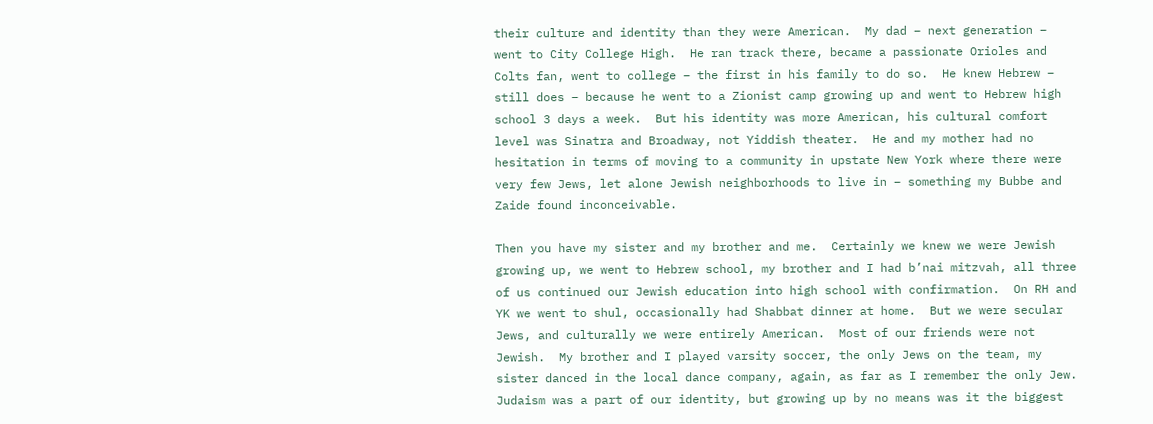their culture and identity than they were American.  My dad – next generation – went to City College High.  He ran track there, became a passionate Orioles and Colts fan, went to college – the first in his family to do so.  He knew Hebrew – still does – because he went to a Zionist camp growing up and went to Hebrew high school 3 days a week.  But his identity was more American, his cultural comfort level was Sinatra and Broadway, not Yiddish theater.  He and my mother had no hesitation in terms of moving to a community in upstate New York where there were very few Jews, let alone Jewish neighborhoods to live in – something my Bubbe and Zaide found inconceivable.

Then you have my sister and my brother and me.  Certainly we knew we were Jewish growing up, we went to Hebrew school, my brother and I had b’nai mitzvah, all three of us continued our Jewish education into high school with confirmation.  On RH and YK we went to shul, occasionally had Shabbat dinner at home.  But we were secular Jews, and culturally we were entirely American.  Most of our friends were not Jewish.  My brother and I played varsity soccer, the only Jews on the team, my sister danced in the local dance company, again, as far as I remember the only Jew.   Judaism was a part of our identity, but growing up by no means was it the biggest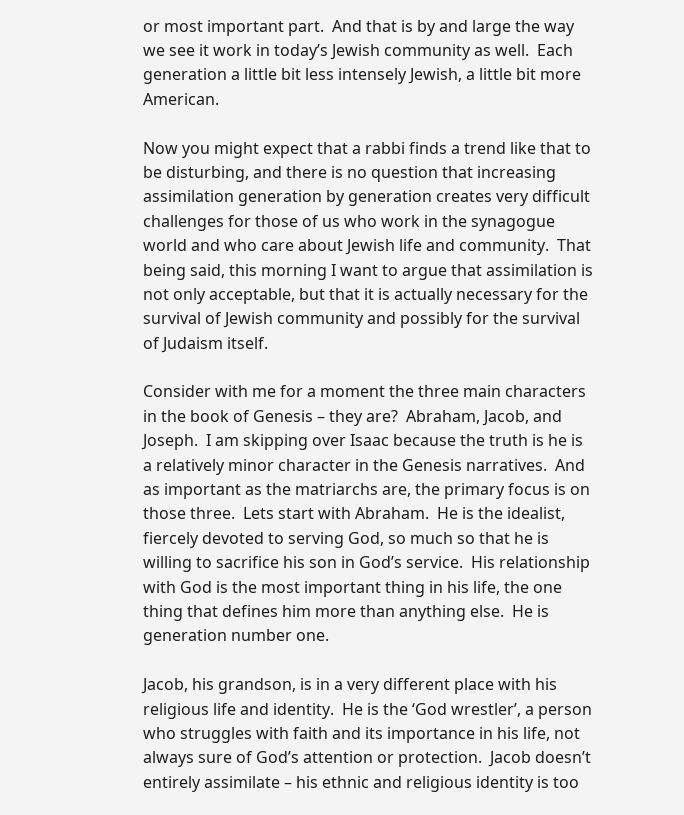or most important part.  And that is by and large the way we see it work in today’s Jewish community as well.  Each generation a little bit less intensely Jewish, a little bit more American.

Now you might expect that a rabbi finds a trend like that to be disturbing, and there is no question that increasing assimilation generation by generation creates very difficult challenges for those of us who work in the synagogue world and who care about Jewish life and community.  That being said, this morning I want to argue that assimilation is not only acceptable, but that it is actually necessary for the survival of Jewish community and possibly for the survival of Judaism itself.

Consider with me for a moment the three main characters in the book of Genesis – they are?  Abraham, Jacob, and Joseph.  I am skipping over Isaac because the truth is he is a relatively minor character in the Genesis narratives.  And as important as the matriarchs are, the primary focus is on those three.  Lets start with Abraham.  He is the idealist, fiercely devoted to serving God, so much so that he is willing to sacrifice his son in God’s service.  His relationship with God is the most important thing in his life, the one thing that defines him more than anything else.  He is generation number one.

Jacob, his grandson, is in a very different place with his religious life and identity.  He is the ‘God wrestler’, a person who struggles with faith and its importance in his life, not always sure of God’s attention or protection.  Jacob doesn’t entirely assimilate – his ethnic and religious identity is too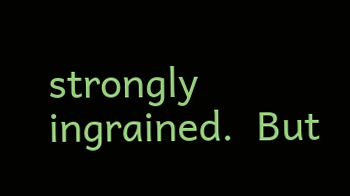strongly ingrained.  But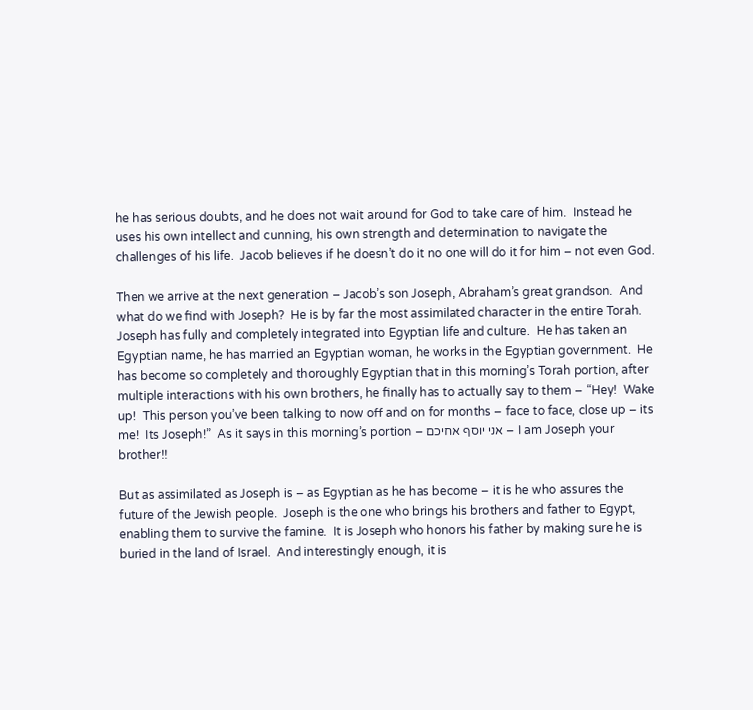he has serious doubts, and he does not wait around for God to take care of him.  Instead he uses his own intellect and cunning, his own strength and determination to navigate the challenges of his life.  Jacob believes if he doesn’t do it no one will do it for him – not even God.

Then we arrive at the next generation – Jacob’s son Joseph, Abraham’s great grandson.  And what do we find with Joseph?  He is by far the most assimilated character in the entire Torah.  Joseph has fully and completely integrated into Egyptian life and culture.  He has taken an Egyptian name, he has married an Egyptian woman, he works in the Egyptian government.  He has become so completely and thoroughly Egyptian that in this morning’s Torah portion, after multiple interactions with his own brothers, he finally has to actually say to them – “Hey!  Wake up!  This person you’ve been talking to now off and on for months – face to face, close up – its me!  Its Joseph!”  As it says in this morning’s portion – אני יוסף אחיכם – I am Joseph your brother!!

But as assimilated as Joseph is – as Egyptian as he has become – it is he who assures the future of the Jewish people.  Joseph is the one who brings his brothers and father to Egypt, enabling them to survive the famine.  It is Joseph who honors his father by making sure he is buried in the land of Israel.  And interestingly enough, it is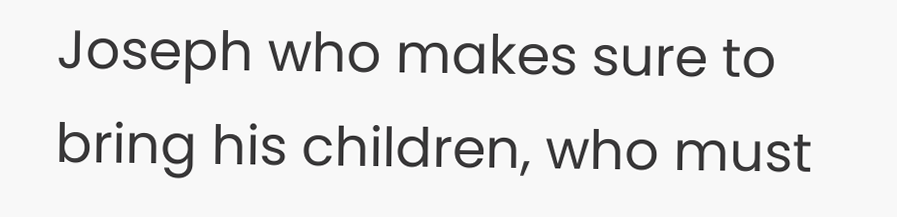Joseph who makes sure to bring his children, who must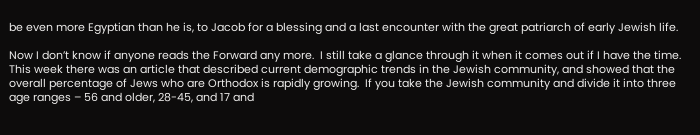be even more Egyptian than he is, to Jacob for a blessing and a last encounter with the great patriarch of early Jewish life.

Now I don’t know if anyone reads the Forward any more.  I still take a glance through it when it comes out if I have the time.  This week there was an article that described current demographic trends in the Jewish community, and showed that the overall percentage of Jews who are Orthodox is rapidly growing.  If you take the Jewish community and divide it into three age ranges – 56 and older, 28-45, and 17 and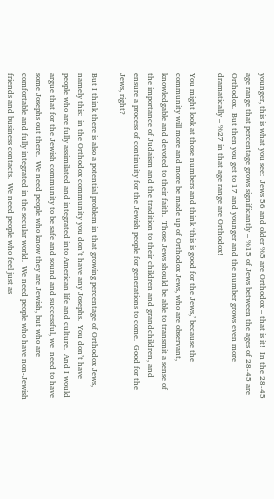younger, this is what you see:  Jews 56 and older %5 are Orthodox – that is it!  In the 28-45 age range that percentage grows significantly – %15 of Jews between the ages of 28-45 are Orthodox.  But then you get to 17 and younger and the number grows even more dramatically – %27 in that age range are Orthodox!

You might look at those numbers and think ‘this is good for the Jews,’ because the community will more and more be made up of Orthodox Jews, who are observant, knowledgable and devoted to their faith.  Those Jews should be able to transmit a sense of the importance of Judaism and the tradition to their children and grandchildren, and ensure a process of continuity for the Jewish people for generations to come.  Good for the Jews, right?

But I think there is also a potential problem in that growing percentage of Orthodox Jews, namely this:  in the Orthodox community you don’t have any Josephs.  You don’t have people who are fully assimilated and integrated into American life and culture.  And I would argue that for the Jewish community to be safe and sound and successful, we  need to have some Josephs out there.  We need people who know they are Jewish, but who are comfortable and fully integrated in the secular world.  We need people who have non-Jewish friends and business contacts.  We need people who feel just as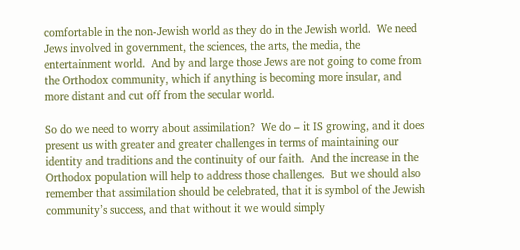comfortable in the non-Jewish world as they do in the Jewish world.  We need Jews involved in government, the sciences, the arts, the media, the entertainment world.  And by and large those Jews are not going to come from the Orthodox community, which if anything is becoming more insular, and more distant and cut off from the secular world.

So do we need to worry about assimilation?  We do – it IS growing, and it does present us with greater and greater challenges in terms of maintaining our identity and traditions and the continuity of our faith.  And the increase in the Orthodox population will help to address those challenges.  But we should also remember that assimilation should be celebrated, that it is symbol of the Jewish community’s success, and that without it we would simply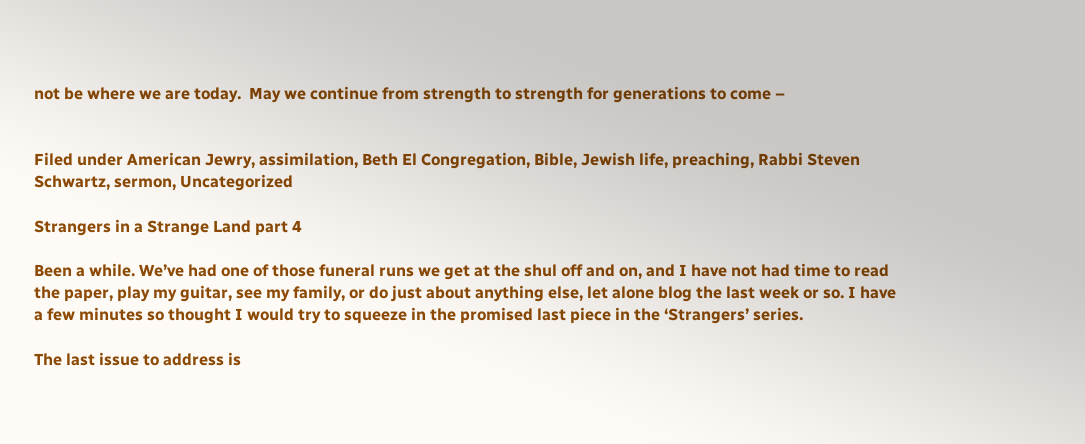not be where we are today.  May we continue from strength to strength for generations to come –


Filed under American Jewry, assimilation, Beth El Congregation, Bible, Jewish life, preaching, Rabbi Steven Schwartz, sermon, Uncategorized

Strangers in a Strange Land part 4

Been a while. We’ve had one of those funeral runs we get at the shul off and on, and I have not had time to read the paper, play my guitar, see my family, or do just about anything else, let alone blog the last week or so. I have a few minutes so thought I would try to squeeze in the promised last piece in the ‘Strangers’ series.

The last issue to address is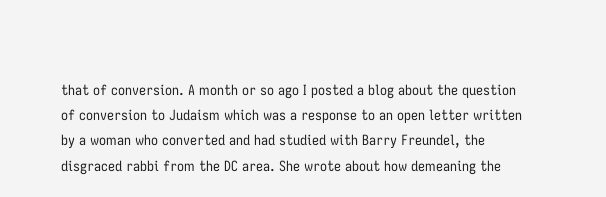that of conversion. A month or so ago I posted a blog about the question of conversion to Judaism which was a response to an open letter written by a woman who converted and had studied with Barry Freundel, the disgraced rabbi from the DC area. She wrote about how demeaning the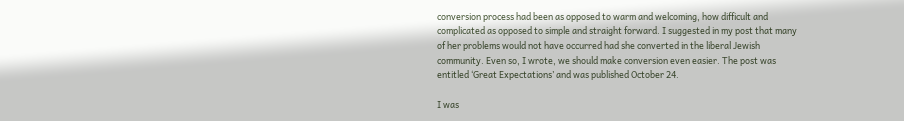conversion process had been as opposed to warm and welcoming, how difficult and complicated as opposed to simple and straight forward. I suggested in my post that many of her problems would not have occurred had she converted in the liberal Jewish community. Even so, I wrote, we should make conversion even easier. The post was entitled ‘Great Expectations’ and was published October 24.

I was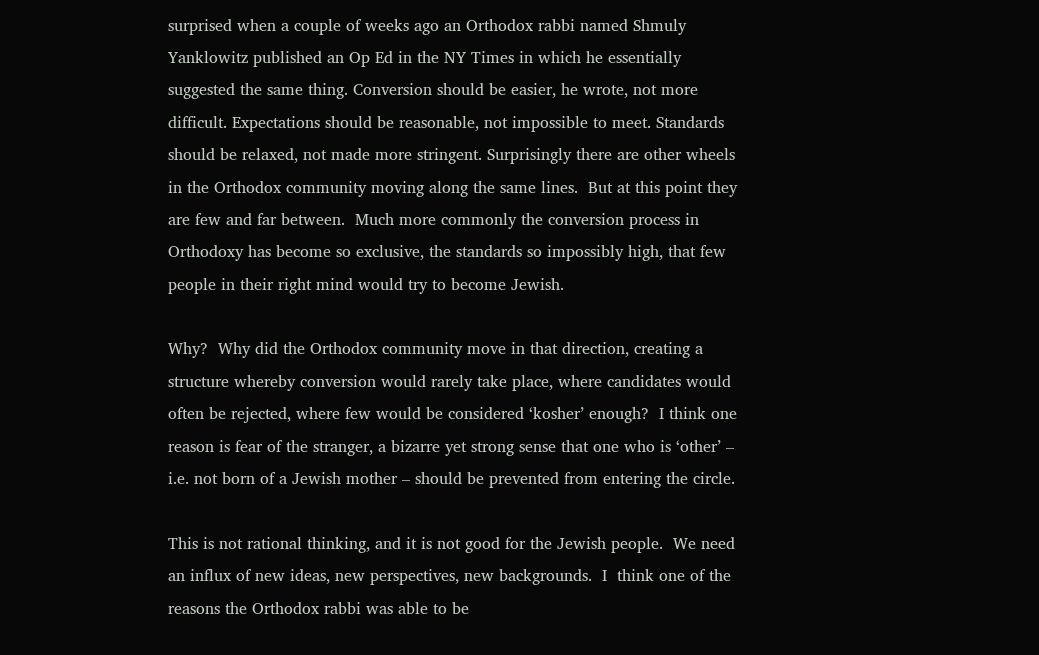surprised when a couple of weeks ago an Orthodox rabbi named Shmuly Yanklowitz published an Op Ed in the NY Times in which he essentially suggested the same thing. Conversion should be easier, he wrote, not more difficult. Expectations should be reasonable, not impossible to meet. Standards should be relaxed, not made more stringent. Surprisingly there are other wheels in the Orthodox community moving along the same lines.  But at this point they are few and far between.  Much more commonly the conversion process in Orthodoxy has become so exclusive, the standards so impossibly high, that few people in their right mind would try to become Jewish.

Why?  Why did the Orthodox community move in that direction, creating a structure whereby conversion would rarely take place, where candidates would often be rejected, where few would be considered ‘kosher’ enough?  I think one reason is fear of the stranger, a bizarre yet strong sense that one who is ‘other’ – i.e. not born of a Jewish mother – should be prevented from entering the circle.

This is not rational thinking, and it is not good for the Jewish people.  We need an influx of new ideas, new perspectives, new backgrounds.  I  think one of the reasons the Orthodox rabbi was able to be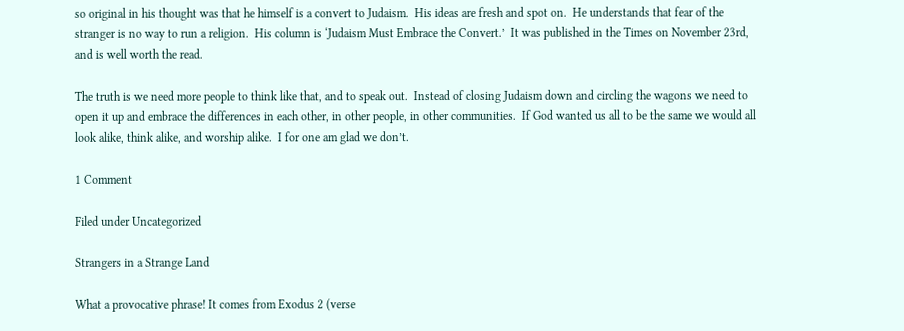so original in his thought was that he himself is a convert to Judaism.  His ideas are fresh and spot on.  He understands that fear of the stranger is no way to run a religion.  His column is ‘Judaism Must Embrace the Convert.’  It was published in the Times on November 23rd, and is well worth the read.

The truth is we need more people to think like that, and to speak out.  Instead of closing Judaism down and circling the wagons we need to open it up and embrace the differences in each other, in other people, in other communities.  If God wanted us all to be the same we would all look alike, think alike, and worship alike.  I for one am glad we don’t.

1 Comment

Filed under Uncategorized

Strangers in a Strange Land

What a provocative phrase! It comes from Exodus 2 (verse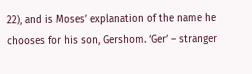22), and is Moses’ explanation of the name he chooses for his son, Gershom. ‘Ger’ – stranger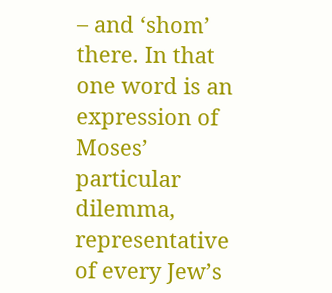– and ‘shom’ there. In that one word is an expression of Moses’ particular dilemma, representative of every Jew’s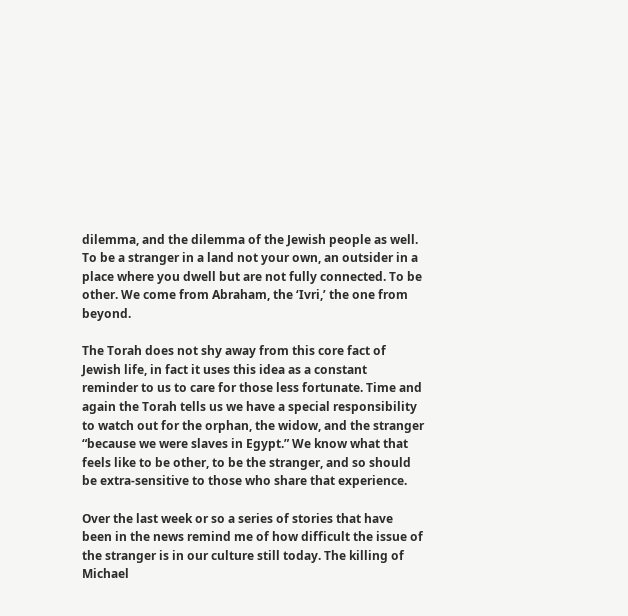dilemma, and the dilemma of the Jewish people as well. To be a stranger in a land not your own, an outsider in a place where you dwell but are not fully connected. To be other. We come from Abraham, the ‘Ivri,’ the one from beyond.

The Torah does not shy away from this core fact of Jewish life, in fact it uses this idea as a constant reminder to us to care for those less fortunate. Time and again the Torah tells us we have a special responsibility to watch out for the orphan, the widow, and the stranger “because we were slaves in Egypt.” We know what that feels like to be other, to be the stranger, and so should be extra-sensitive to those who share that experience.

Over the last week or so a series of stories that have been in the news remind me of how difficult the issue of the stranger is in our culture still today. The killing of Michael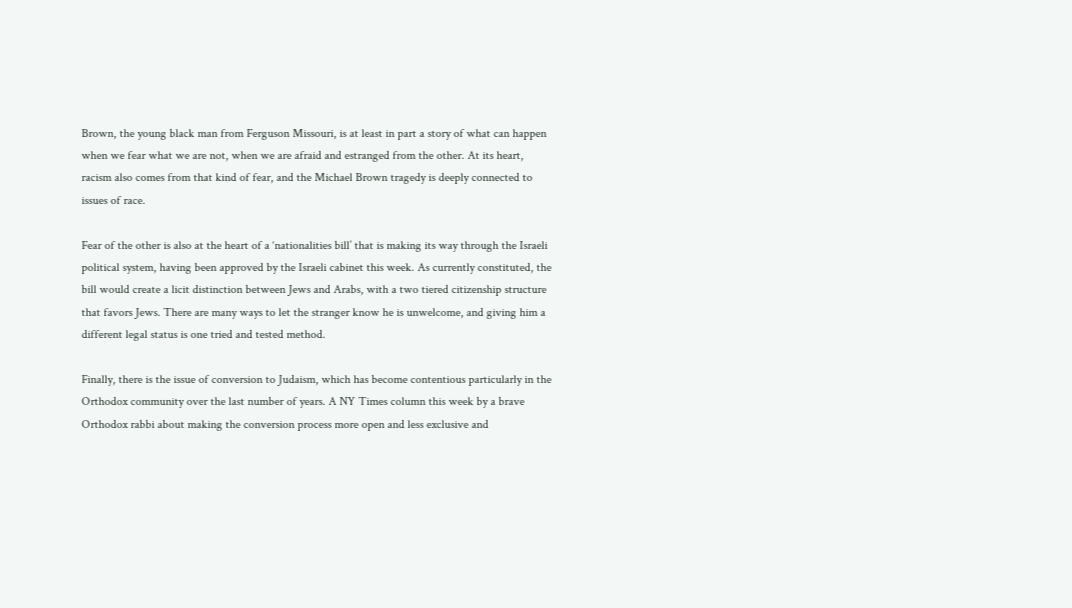Brown, the young black man from Ferguson Missouri, is at least in part a story of what can happen when we fear what we are not, when we are afraid and estranged from the other. At its heart, racism also comes from that kind of fear, and the Michael Brown tragedy is deeply connected to issues of race.

Fear of the other is also at the heart of a ‘nationalities bill’ that is making its way through the Israeli political system, having been approved by the Israeli cabinet this week. As currently constituted, the bill would create a licit distinction between Jews and Arabs, with a two tiered citizenship structure that favors Jews. There are many ways to let the stranger know he is unwelcome, and giving him a different legal status is one tried and tested method.

Finally, there is the issue of conversion to Judaism, which has become contentious particularly in the Orthodox community over the last number of years. A NY Times column this week by a brave Orthodox rabbi about making the conversion process more open and less exclusive and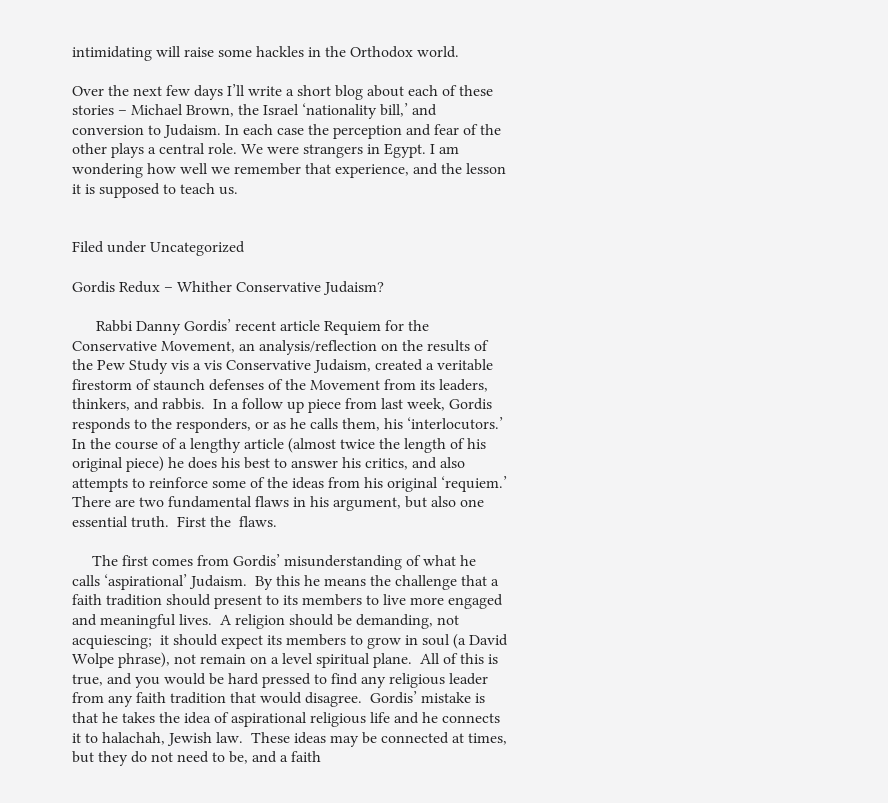intimidating will raise some hackles in the Orthodox world.

Over the next few days I’ll write a short blog about each of these stories – Michael Brown, the Israel ‘nationality bill,’ and conversion to Judaism. In each case the perception and fear of the other plays a central role. We were strangers in Egypt. I am wondering how well we remember that experience, and the lesson it is supposed to teach us.


Filed under Uncategorized

Gordis Redux – Whither Conservative Judaism?

      Rabbi Danny Gordis’ recent article Requiem for the Conservative Movement, an analysis/reflection on the results of the Pew Study vis a vis Conservative Judaism, created a veritable firestorm of staunch defenses of the Movement from its leaders, thinkers, and rabbis.  In a follow up piece from last week, Gordis responds to the responders, or as he calls them, his ‘interlocutors.’  In the course of a lengthy article (almost twice the length of his original piece) he does his best to answer his critics, and also attempts to reinforce some of the ideas from his original ‘requiem.’  There are two fundamental flaws in his argument, but also one essential truth.  First the  flaws.

     The first comes from Gordis’ misunderstanding of what he calls ‘aspirational’ Judaism.  By this he means the challenge that a faith tradition should present to its members to live more engaged and meaningful lives.  A religion should be demanding, not acquiescing;  it should expect its members to grow in soul (a David Wolpe phrase), not remain on a level spiritual plane.  All of this is true, and you would be hard pressed to find any religious leader from any faith tradition that would disagree.  Gordis’ mistake is that he takes the idea of aspirational religious life and he connects it to halachah, Jewish law.  These ideas may be connected at times, but they do not need to be, and a faith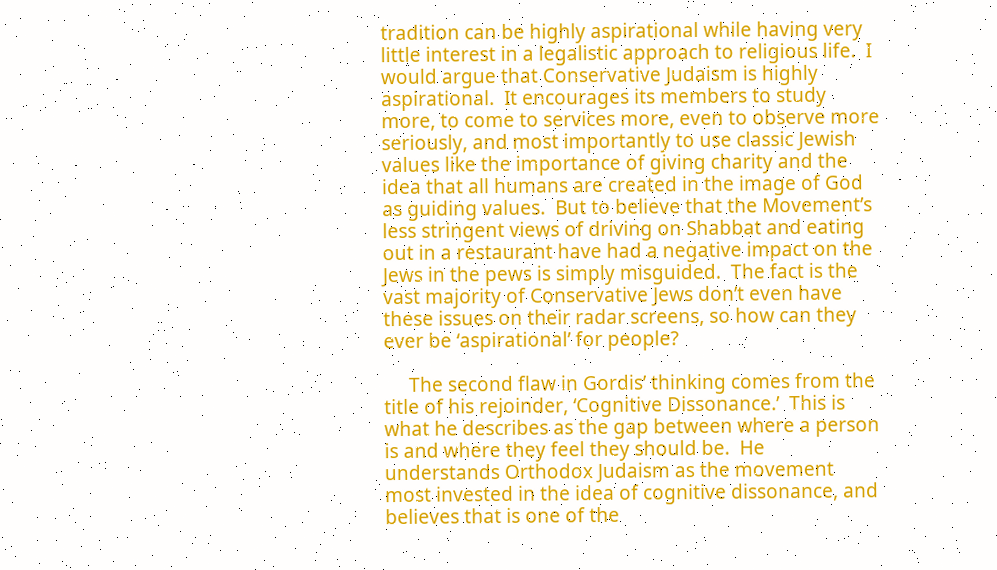tradition can be highly aspirational while having very little interest in a legalistic approach to religious life.  I would argue that Conservative Judaism is highly aspirational.  It encourages its members to study more, to come to services more, even to observe more seriously, and most importantly to use classic Jewish values like the importance of giving charity and the idea that all humans are created in the image of God as guiding values.  But to believe that the Movement’s less stringent views of driving on Shabbat and eating out in a restaurant have had a negative impact on the Jews in the pews is simply misguided.  The fact is the vast majority of Conservative Jews don’t even have these issues on their radar screens, so how can they ever be ‘aspirational’ for people?

     The second flaw in Gordis’ thinking comes from the title of his rejoinder, ‘Cognitive Dissonance.’  This is what he describes as the gap between where a person is and where they feel they should be.  He understands Orthodox Judaism as the movement most invested in the idea of cognitive dissonance, and believes that is one of the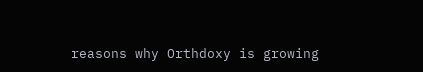reasons why Orthdoxy is growing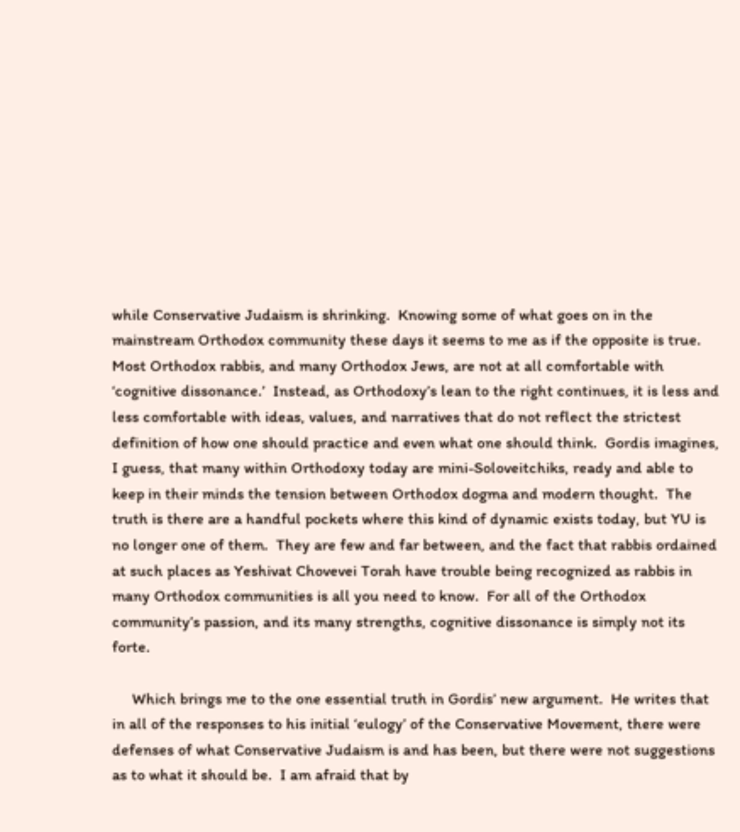while Conservative Judaism is shrinking.  Knowing some of what goes on in the mainstream Orthodox community these days it seems to me as if the opposite is true.  Most Orthodox rabbis, and many Orthodox Jews, are not at all comfortable with ‘cognitive dissonance.’  Instead, as Orthodoxy’s lean to the right continues, it is less and less comfortable with ideas, values, and narratives that do not reflect the strictest definition of how one should practice and even what one should think.  Gordis imagines, I guess, that many within Orthodoxy today are mini-Soloveitchiks, ready and able to keep in their minds the tension between Orthodox dogma and modern thought.  The truth is there are a handful pockets where this kind of dynamic exists today, but YU is no longer one of them.  They are few and far between, and the fact that rabbis ordained at such places as Yeshivat Chovevei Torah have trouble being recognized as rabbis in many Orthodox communities is all you need to know.  For all of the Orthodox community’s passion, and its many strengths, cognitive dissonance is simply not its forte.

     Which brings me to the one essential truth in Gordis’ new argument.  He writes that in all of the responses to his initial ‘eulogy’ of the Conservative Movement, there were defenses of what Conservative Judaism is and has been, but there were not suggestions as to what it should be.  I am afraid that by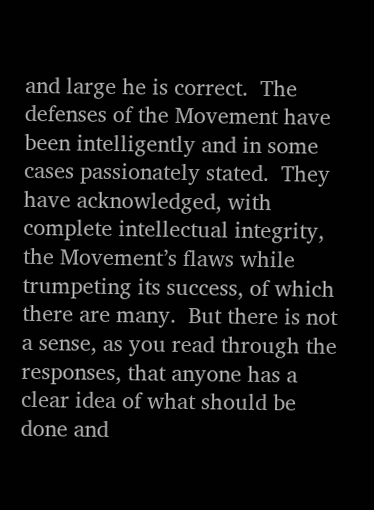and large he is correct.  The defenses of the Movement have been intelligently and in some cases passionately stated.  They have acknowledged, with complete intellectual integrity, the Movement’s flaws while trumpeting its success, of which there are many.  But there is not a sense, as you read through the responses, that anyone has a clear idea of what should be done and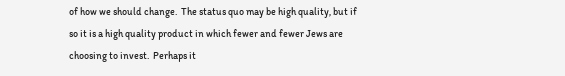of how we should change.  The status quo may be high quality, but if so it is a high quality product in which fewer and fewer Jews are choosing to invest.  Perhaps it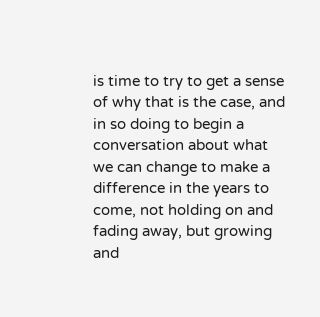is time to try to get a sense of why that is the case, and in so doing to begin a conversation about what we can change to make a difference in the years to come, not holding on and fading away, but growing and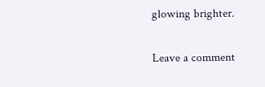glowing brighter.

Leave a comment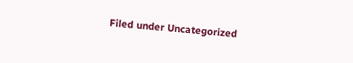Filed under Uncategorized